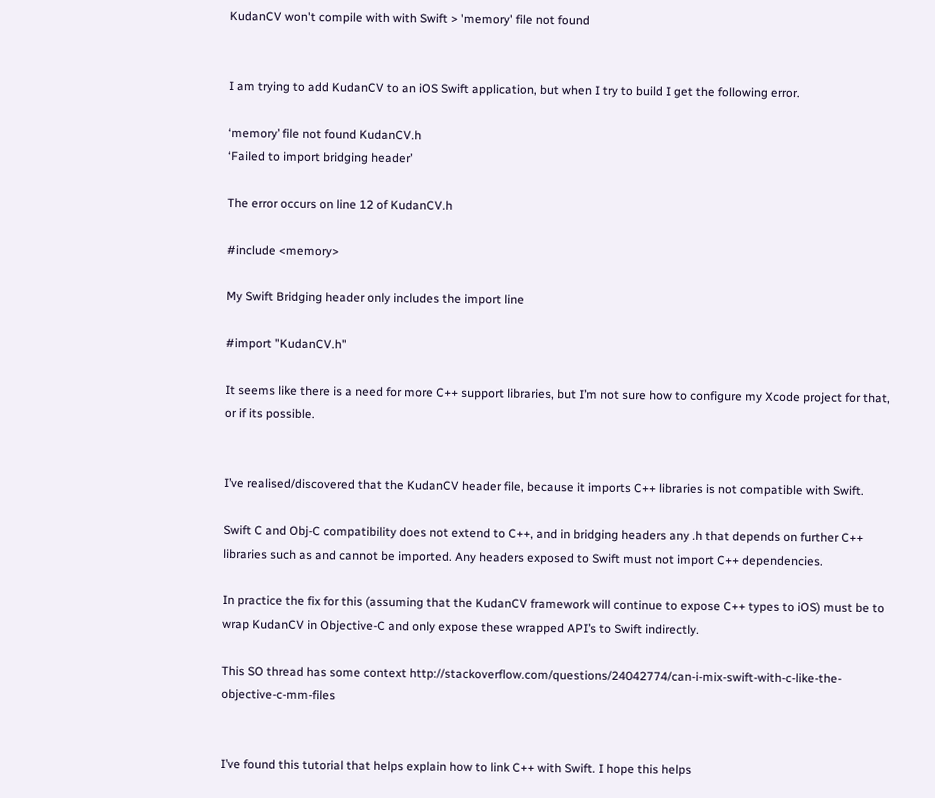KudanCV won't compile with with Swift > 'memory' file not found


I am trying to add KudanCV to an iOS Swift application, but when I try to build I get the following error.

‘memory’ file not found KudanCV.h
‘Failed to import bridging header’

The error occurs on line 12 of KudanCV.h

#include <memory>

My Swift Bridging header only includes the import line

#import "KudanCV.h"

It seems like there is a need for more C++ support libraries, but I’m not sure how to configure my Xcode project for that, or if its possible.


I’ve realised/discovered that the KudanCV header file, because it imports C++ libraries is not compatible with Swift.

Swift C and Obj-C compatibility does not extend to C++, and in bridging headers any .h that depends on further C++ libraries such as and cannot be imported. Any headers exposed to Swift must not import C++ dependencies.

In practice the fix for this (assuming that the KudanCV framework will continue to expose C++ types to iOS) must be to wrap KudanCV in Objective-C and only expose these wrapped API’s to Swift indirectly.

This SO thread has some context http://stackoverflow.com/questions/24042774/can-i-mix-swift-with-c-like-the-objective-c-mm-files


I’ve found this tutorial that helps explain how to link C++ with Swift. I hope this helps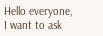Hello everyone, I want to ask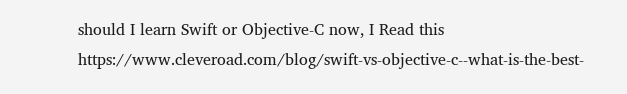should I learn Swift or Objective-C now, I Read this https://www.cleveroad.com/blog/swift-vs-objective-c--what-is-the-best-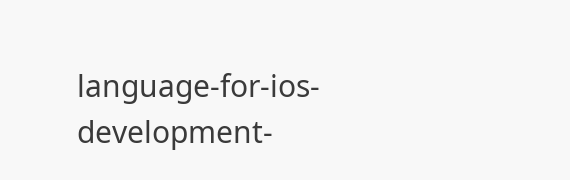language-for-ios-development-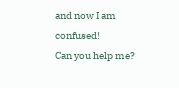and now I am confused!
Can you help me?